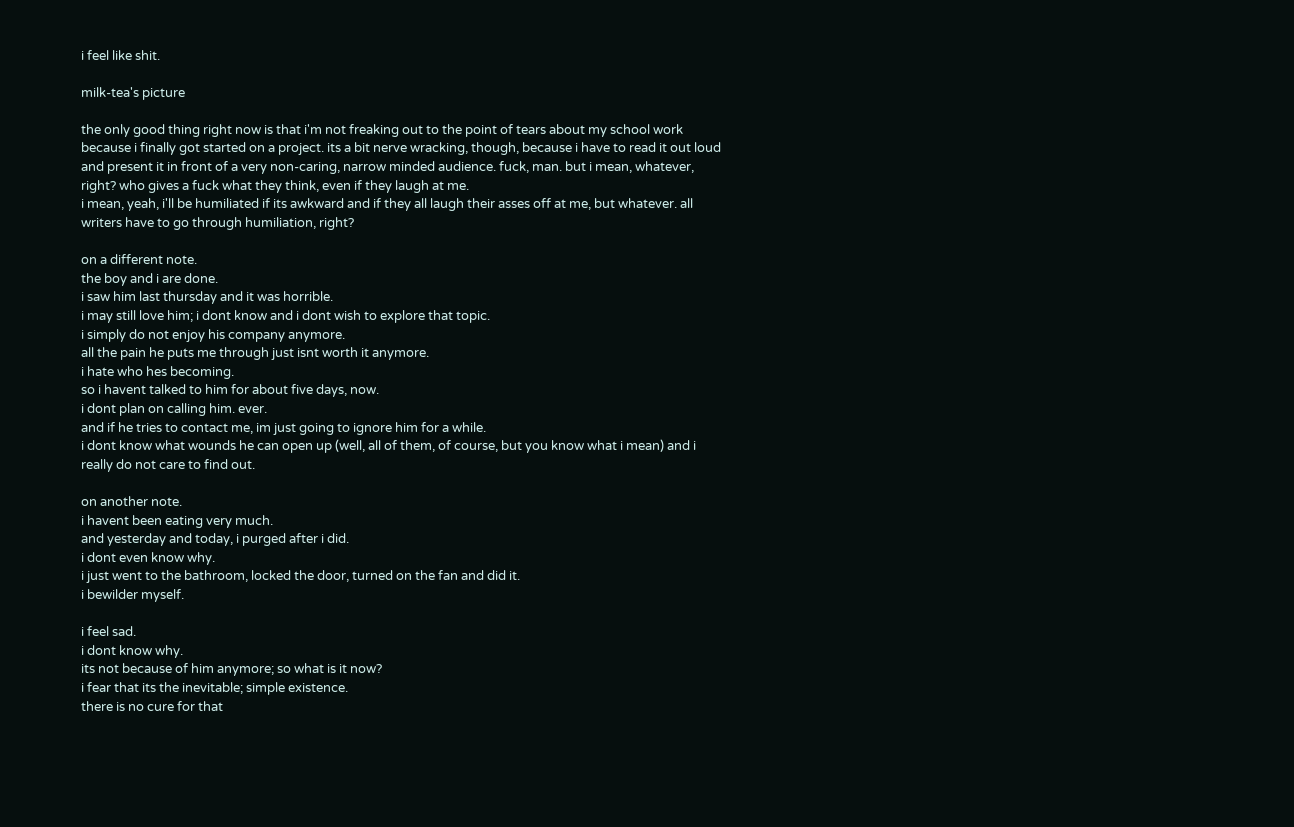i feel like shit.

milk-tea's picture

the only good thing right now is that i'm not freaking out to the point of tears about my school work because i finally got started on a project. its a bit nerve wracking, though, because i have to read it out loud and present it in front of a very non-caring, narrow minded audience. fuck, man. but i mean, whatever, right? who gives a fuck what they think, even if they laugh at me.
i mean, yeah, i'll be humiliated if its awkward and if they all laugh their asses off at me, but whatever. all writers have to go through humiliation, right?

on a different note.
the boy and i are done.
i saw him last thursday and it was horrible.
i may still love him; i dont know and i dont wish to explore that topic.
i simply do not enjoy his company anymore.
all the pain he puts me through just isnt worth it anymore.
i hate who hes becoming.
so i havent talked to him for about five days, now.
i dont plan on calling him. ever.
and if he tries to contact me, im just going to ignore him for a while.
i dont know what wounds he can open up (well, all of them, of course, but you know what i mean) and i really do not care to find out.

on another note.
i havent been eating very much.
and yesterday and today, i purged after i did.
i dont even know why.
i just went to the bathroom, locked the door, turned on the fan and did it.
i bewilder myself.

i feel sad.
i dont know why.
its not because of him anymore; so what is it now?
i fear that its the inevitable; simple existence.
there is no cure for that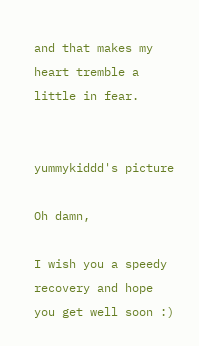and that makes my heart tremble a little in fear.


yummykiddd's picture

Oh damn,

I wish you a speedy recovery and hope you get well soon :)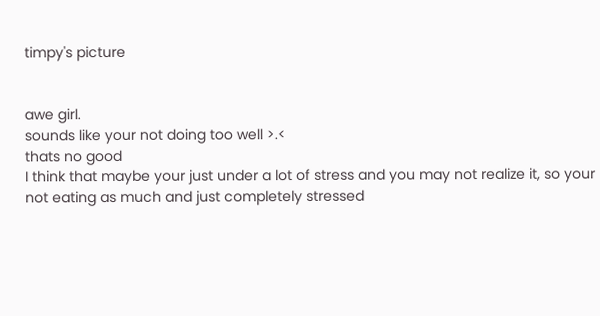timpy's picture


awe girl.
sounds like your not doing too well >.<
thats no good
I think that maybe your just under a lot of stress and you may not realize it, so your not eating as much and just completely stressed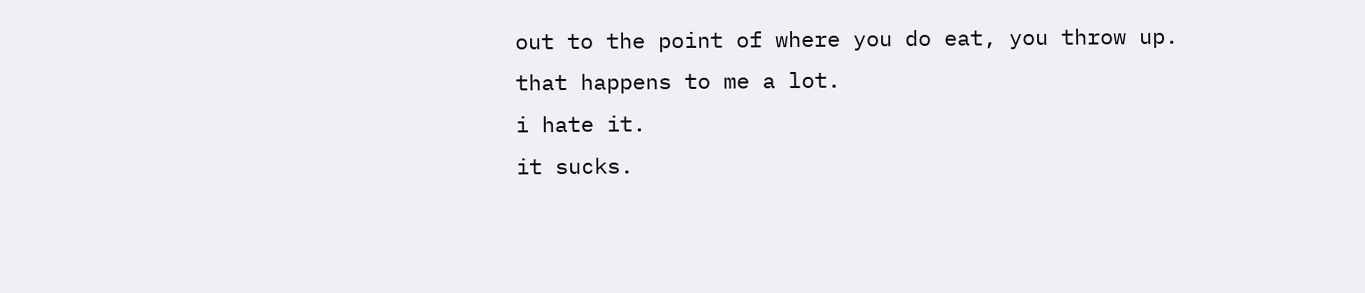out to the point of where you do eat, you throw up.
that happens to me a lot.
i hate it.
it sucks.